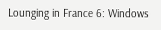Lounging in France 6: Windows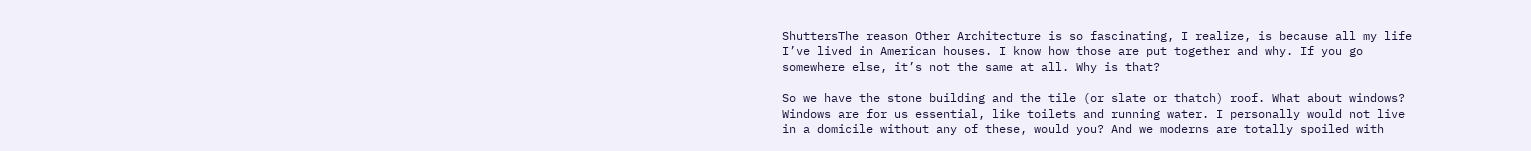ShuttersThe reason Other Architecture is so fascinating, I realize, is because all my life I’ve lived in American houses. I know how those are put together and why. If you go somewhere else, it’s not the same at all. Why is that?

So we have the stone building and the tile (or slate or thatch) roof. What about windows? Windows are for us essential, like toilets and running water. I personally would not live in a domicile without any of these, would you? And we moderns are totally spoiled with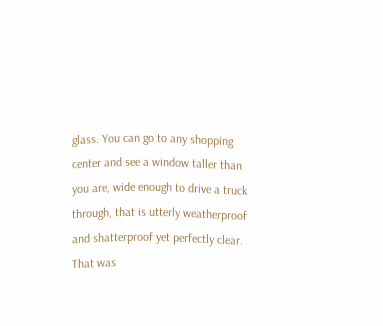glass. You can go to any shopping center and see a window taller than you are, wide enough to drive a truck through, that is utterly weatherproof and shatterproof yet perfectly clear. That was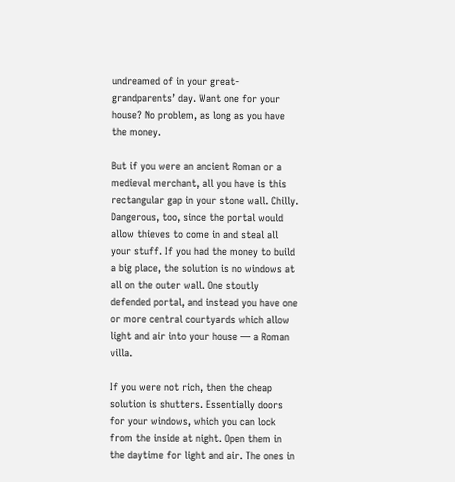undreamed of in your great-grandparents’ day. Want one for your house? No problem, as long as you have the money.

But if you were an ancient Roman or a medieval merchant, all you have is this rectangular gap in your stone wall. Chilly. Dangerous, too, since the portal would allow thieves to come in and steal all your stuff. If you had the money to build a big place, the solution is no windows at all on the outer wall. One stoutly defended portal, and instead you have one or more central courtyards which allow light and air into your house — a Roman villa.

If you were not rich, then the cheap solution is shutters. Essentially doors for your windows, which you can lock from the inside at night. Open them in the daytime for light and air. The ones in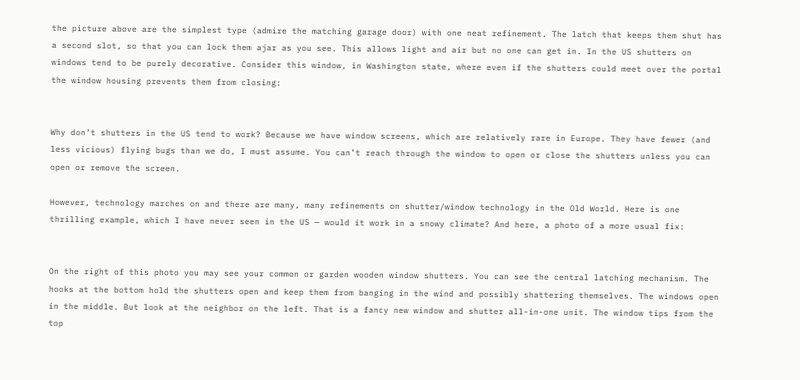the picture above are the simplest type (admire the matching garage door) with one neat refinement. The latch that keeps them shut has a second slot, so that you can lock them ajar as you see. This allows light and air but no one can get in. In the US shutters on windows tend to be purely decorative. Consider this window, in Washington state, where even if the shutters could meet over the portal the window housing prevents them from closing:


Why don’t shutters in the US tend to work? Because we have window screens, which are relatively rare in Europe. They have fewer (and less vicious) flying bugs than we do, I must assume. You can’t reach through the window to open or close the shutters unless you can open or remove the screen.

However, technology marches on and there are many, many refinements on shutter/window technology in the Old World. Here is one thrilling example, which I have never seen in the US — would it work in a snowy climate? And here, a photo of a more usual fix:


On the right of this photo you may see your common or garden wooden window shutters. You can see the central latching mechanism. The hooks at the bottom hold the shutters open and keep them from banging in the wind and possibly shattering themselves. The windows open in the middle. But look at the neighbor on the left. That is a fancy new window and shutter all-in-one unit. The window tips from the top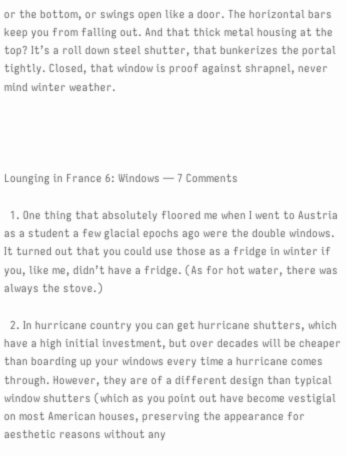or the bottom, or swings open like a door. The horizontal bars keep you from falling out. And that thick metal housing at the top? It’s a roll down steel shutter, that bunkerizes the portal tightly. Closed, that window is proof against shrapnel, never mind winter weather.




Lounging in France 6: Windows — 7 Comments

  1. One thing that absolutely floored me when I went to Austria as a student a few glacial epochs ago were the double windows. It turned out that you could use those as a fridge in winter if you, like me, didn’t have a fridge. (As for hot water, there was always the stove.)

  2. In hurricane country you can get hurricane shutters, which have a high initial investment, but over decades will be cheaper than boarding up your windows every time a hurricane comes through. However, they are of a different design than typical window shutters (which as you point out have become vestigial on most American houses, preserving the appearance for aesthetic reasons without any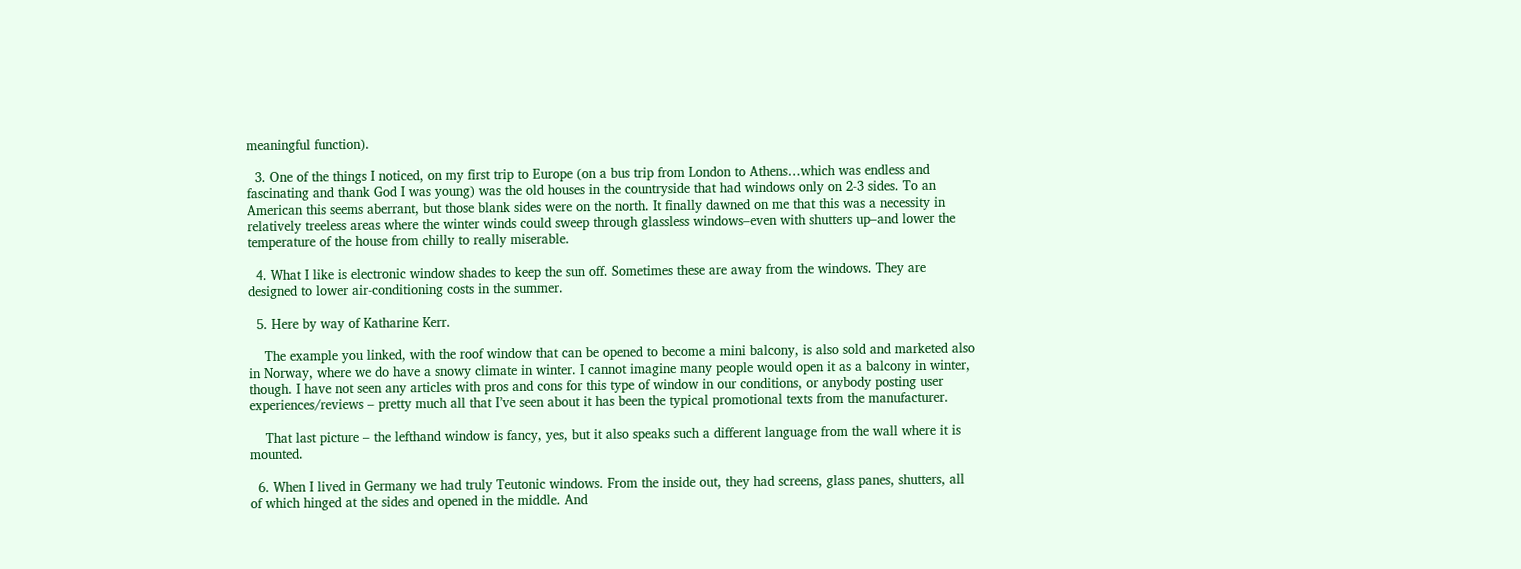meaningful function).

  3. One of the things I noticed, on my first trip to Europe (on a bus trip from London to Athens…which was endless and fascinating and thank God I was young) was the old houses in the countryside that had windows only on 2-3 sides. To an American this seems aberrant, but those blank sides were on the north. It finally dawned on me that this was a necessity in relatively treeless areas where the winter winds could sweep through glassless windows–even with shutters up–and lower the temperature of the house from chilly to really miserable.

  4. What I like is electronic window shades to keep the sun off. Sometimes these are away from the windows. They are designed to lower air-conditioning costs in the summer.

  5. Here by way of Katharine Kerr.

    The example you linked, with the roof window that can be opened to become a mini balcony, is also sold and marketed also in Norway, where we do have a snowy climate in winter. I cannot imagine many people would open it as a balcony in winter, though. I have not seen any articles with pros and cons for this type of window in our conditions, or anybody posting user experiences/reviews – pretty much all that I’ve seen about it has been the typical promotional texts from the manufacturer.

    That last picture – the lefthand window is fancy, yes, but it also speaks such a different language from the wall where it is mounted.

  6. When I lived in Germany we had truly Teutonic windows. From the inside out, they had screens, glass panes, shutters, all of which hinged at the sides and opened in the middle. And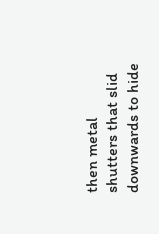then metal shutters that slid downwards to hide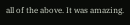all of the above. It was amazing.